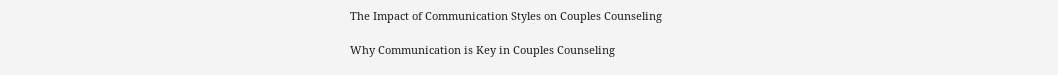The Impact of Communication Styles on Couples Counseling

Why Communication is Key in Couples Counseling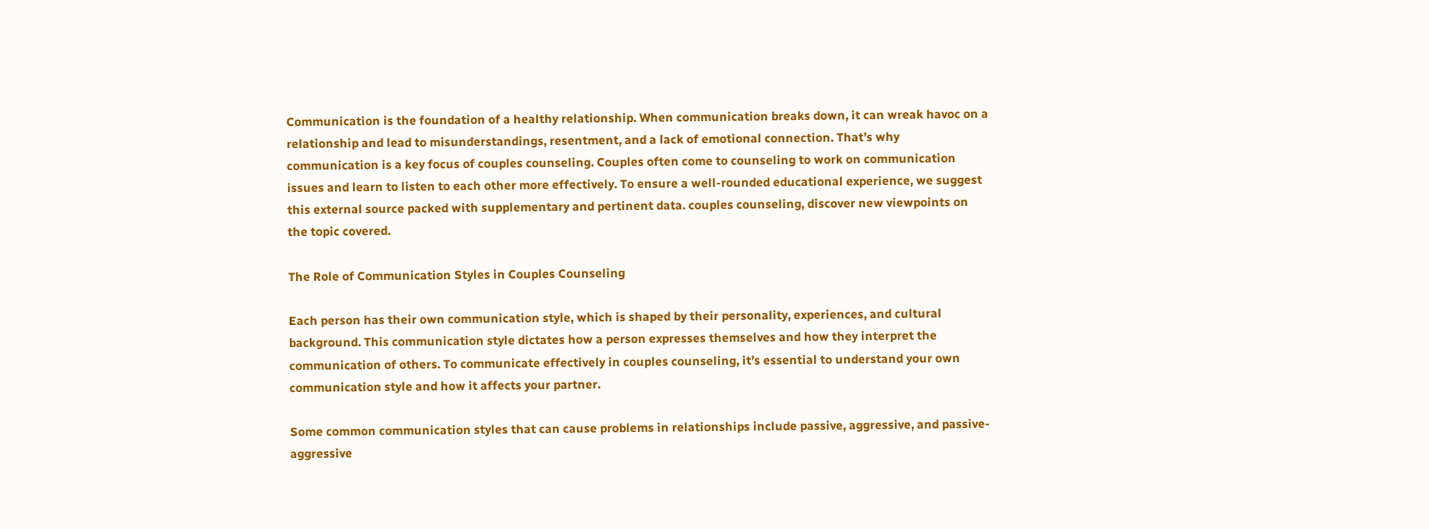Communication is the foundation of a healthy relationship. When communication breaks down, it can wreak havoc on a relationship and lead to misunderstandings, resentment, and a lack of emotional connection. That’s why communication is a key focus of couples counseling. Couples often come to counseling to work on communication issues and learn to listen to each other more effectively. To ensure a well-rounded educational experience, we suggest this external source packed with supplementary and pertinent data. couples counseling, discover new viewpoints on the topic covered.

The Role of Communication Styles in Couples Counseling

Each person has their own communication style, which is shaped by their personality, experiences, and cultural background. This communication style dictates how a person expresses themselves and how they interpret the communication of others. To communicate effectively in couples counseling, it’s essential to understand your own communication style and how it affects your partner.

Some common communication styles that can cause problems in relationships include passive, aggressive, and passive-aggressive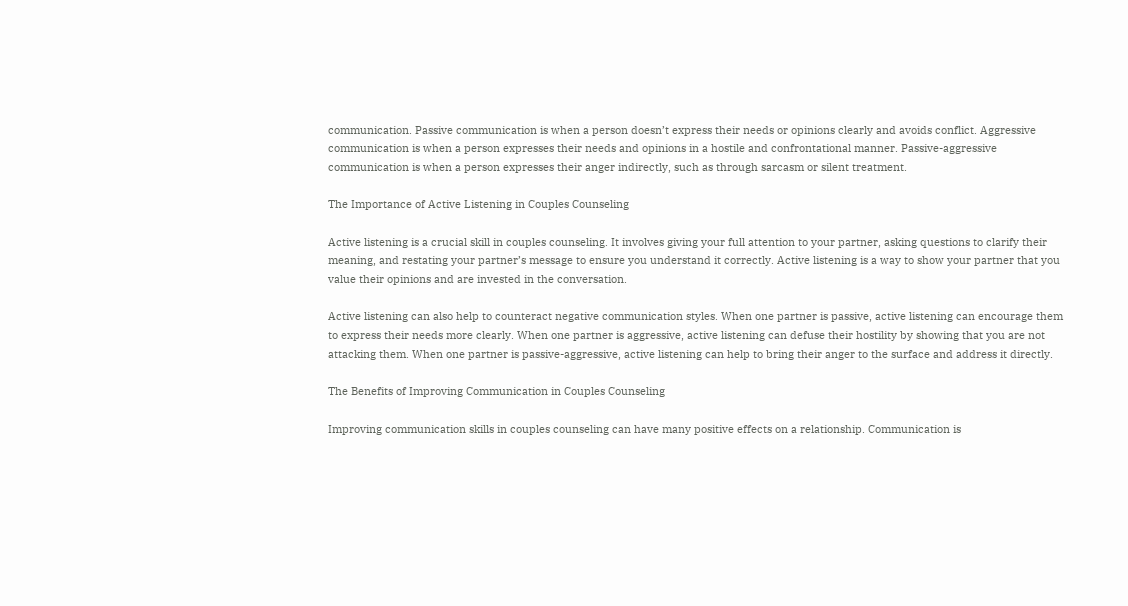communication. Passive communication is when a person doesn’t express their needs or opinions clearly and avoids conflict. Aggressive communication is when a person expresses their needs and opinions in a hostile and confrontational manner. Passive-aggressive communication is when a person expresses their anger indirectly, such as through sarcasm or silent treatment.

The Importance of Active Listening in Couples Counseling

Active listening is a crucial skill in couples counseling. It involves giving your full attention to your partner, asking questions to clarify their meaning, and restating your partner’s message to ensure you understand it correctly. Active listening is a way to show your partner that you value their opinions and are invested in the conversation.

Active listening can also help to counteract negative communication styles. When one partner is passive, active listening can encourage them to express their needs more clearly. When one partner is aggressive, active listening can defuse their hostility by showing that you are not attacking them. When one partner is passive-aggressive, active listening can help to bring their anger to the surface and address it directly.

The Benefits of Improving Communication in Couples Counseling

Improving communication skills in couples counseling can have many positive effects on a relationship. Communication is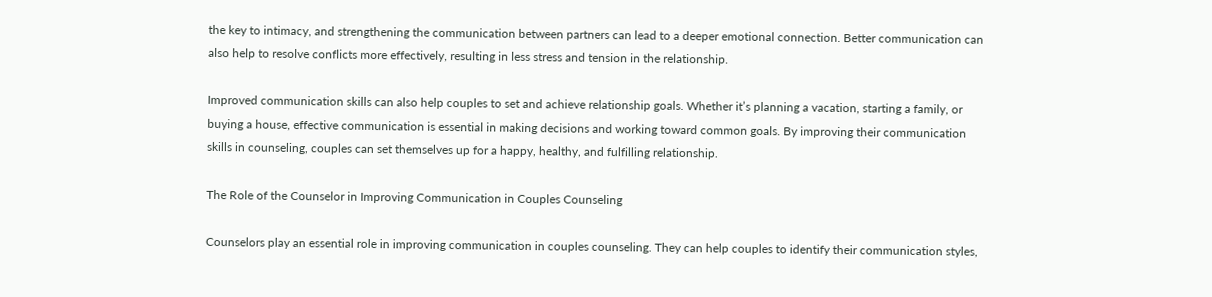the key to intimacy, and strengthening the communication between partners can lead to a deeper emotional connection. Better communication can also help to resolve conflicts more effectively, resulting in less stress and tension in the relationship.

Improved communication skills can also help couples to set and achieve relationship goals. Whether it’s planning a vacation, starting a family, or buying a house, effective communication is essential in making decisions and working toward common goals. By improving their communication skills in counseling, couples can set themselves up for a happy, healthy, and fulfilling relationship.

The Role of the Counselor in Improving Communication in Couples Counseling

Counselors play an essential role in improving communication in couples counseling. They can help couples to identify their communication styles,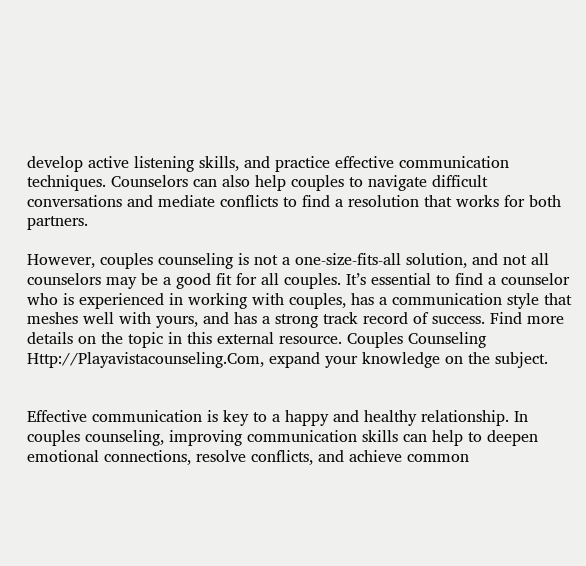develop active listening skills, and practice effective communication techniques. Counselors can also help couples to navigate difficult conversations and mediate conflicts to find a resolution that works for both partners.

However, couples counseling is not a one-size-fits-all solution, and not all counselors may be a good fit for all couples. It’s essential to find a counselor who is experienced in working with couples, has a communication style that meshes well with yours, and has a strong track record of success. Find more details on the topic in this external resource. Couples Counseling Http://Playavistacounseling.Com, expand your knowledge on the subject.


Effective communication is key to a happy and healthy relationship. In couples counseling, improving communication skills can help to deepen emotional connections, resolve conflicts, and achieve common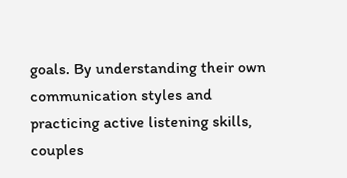goals. By understanding their own communication styles and practicing active listening skills, couples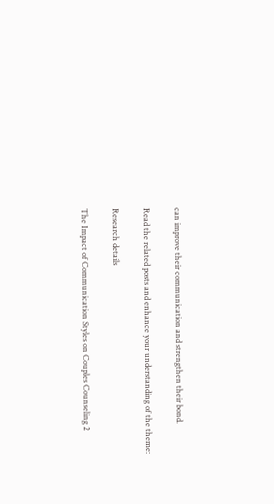can improve their communication and strengthen their bond.

Read the related posts and enhance your understanding of the theme:

Research details

The Impact of Communication Styles on Couples Counseling 2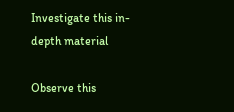Investigate this in-depth material

Observe this